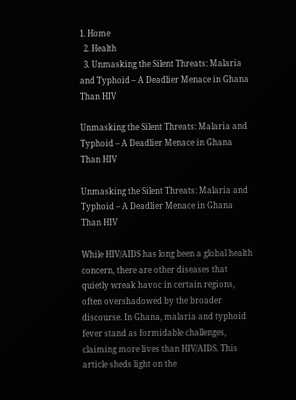1. Home
  2. Health
  3. Unmasking the Silent Threats: Malaria and Typhoid – A Deadlier Menace in Ghana Than HIV

Unmasking the Silent Threats: Malaria and Typhoid – A Deadlier Menace in Ghana Than HIV

Unmasking the Silent Threats: Malaria and Typhoid – A Deadlier Menace in Ghana Than HIV

While HIV/AIDS has long been a global health concern, there are other diseases that quietly wreak havoc in certain regions, often overshadowed by the broader discourse. In Ghana, malaria and typhoid fever stand as formidable challenges, claiming more lives than HIV/AIDS. This article sheds light on the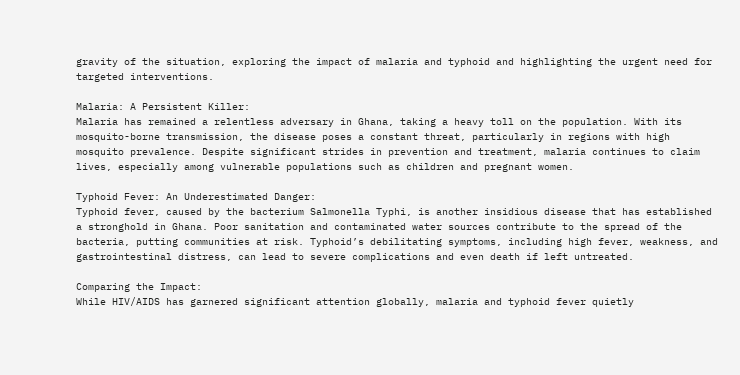gravity of the situation, exploring the impact of malaria and typhoid and highlighting the urgent need for targeted interventions.

Malaria: A Persistent Killer:
Malaria has remained a relentless adversary in Ghana, taking a heavy toll on the population. With its mosquito-borne transmission, the disease poses a constant threat, particularly in regions with high mosquito prevalence. Despite significant strides in prevention and treatment, malaria continues to claim lives, especially among vulnerable populations such as children and pregnant women.

Typhoid Fever: An Underestimated Danger:
Typhoid fever, caused by the bacterium Salmonella Typhi, is another insidious disease that has established a stronghold in Ghana. Poor sanitation and contaminated water sources contribute to the spread of the bacteria, putting communities at risk. Typhoid’s debilitating symptoms, including high fever, weakness, and gastrointestinal distress, can lead to severe complications and even death if left untreated.

Comparing the Impact:
While HIV/AIDS has garnered significant attention globally, malaria and typhoid fever quietly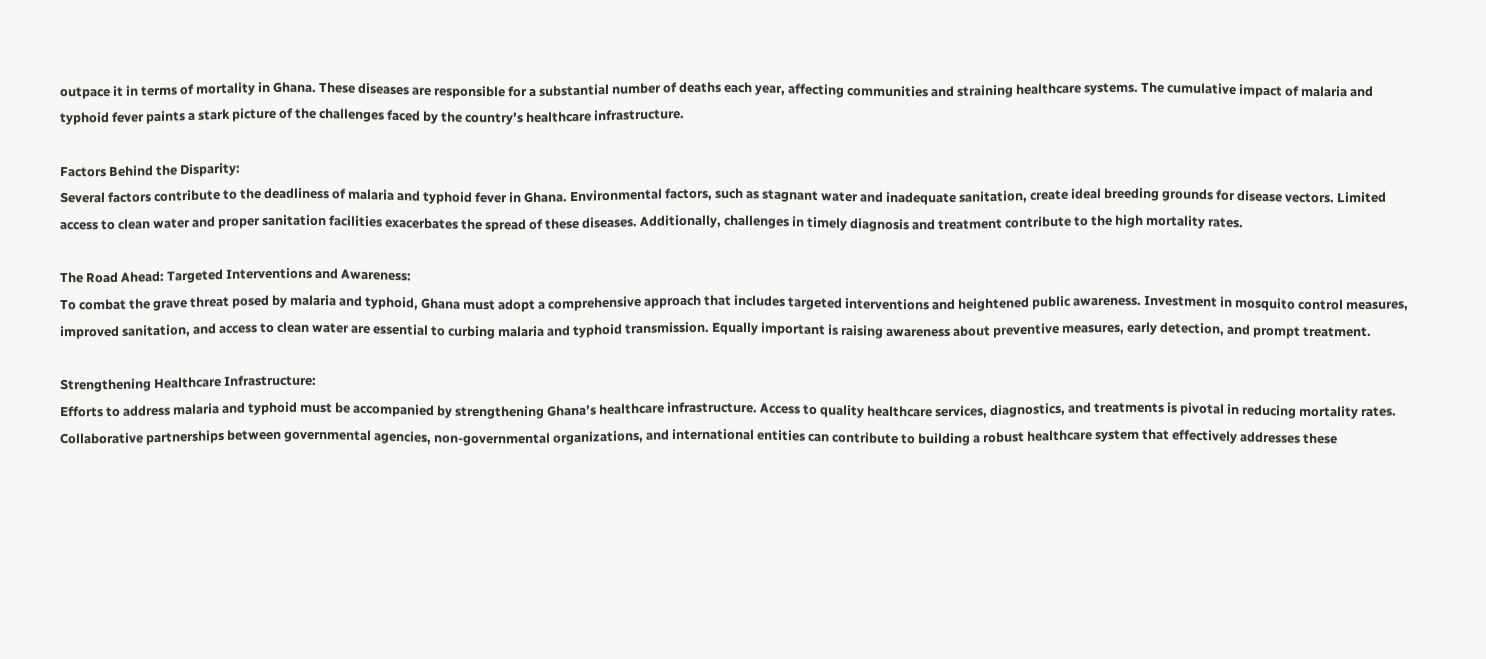outpace it in terms of mortality in Ghana. These diseases are responsible for a substantial number of deaths each year, affecting communities and straining healthcare systems. The cumulative impact of malaria and typhoid fever paints a stark picture of the challenges faced by the country’s healthcare infrastructure.

Factors Behind the Disparity:
Several factors contribute to the deadliness of malaria and typhoid fever in Ghana. Environmental factors, such as stagnant water and inadequate sanitation, create ideal breeding grounds for disease vectors. Limited access to clean water and proper sanitation facilities exacerbates the spread of these diseases. Additionally, challenges in timely diagnosis and treatment contribute to the high mortality rates.

The Road Ahead: Targeted Interventions and Awareness:
To combat the grave threat posed by malaria and typhoid, Ghana must adopt a comprehensive approach that includes targeted interventions and heightened public awareness. Investment in mosquito control measures, improved sanitation, and access to clean water are essential to curbing malaria and typhoid transmission. Equally important is raising awareness about preventive measures, early detection, and prompt treatment.

Strengthening Healthcare Infrastructure:
Efforts to address malaria and typhoid must be accompanied by strengthening Ghana’s healthcare infrastructure. Access to quality healthcare services, diagnostics, and treatments is pivotal in reducing mortality rates. Collaborative partnerships between governmental agencies, non-governmental organizations, and international entities can contribute to building a robust healthcare system that effectively addresses these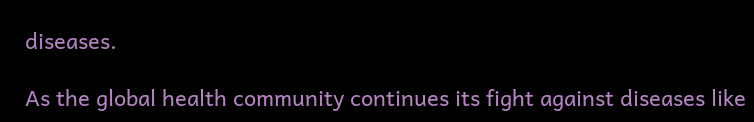diseases.

As the global health community continues its fight against diseases like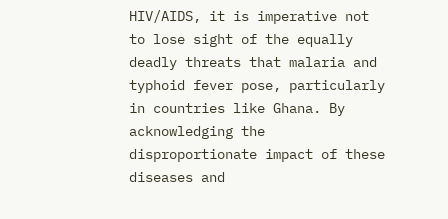HIV/AIDS, it is imperative not to lose sight of the equally deadly threats that malaria and typhoid fever pose, particularly in countries like Ghana. By acknowledging the disproportionate impact of these diseases and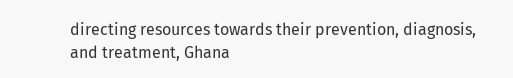directing resources towards their prevention, diagnosis, and treatment, Ghana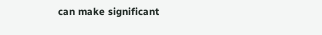can make significant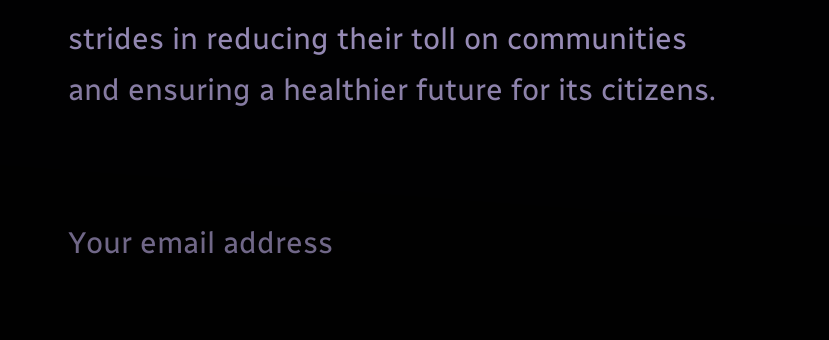strides in reducing their toll on communities and ensuring a healthier future for its citizens.


Your email address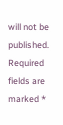will not be published. Required fields are marked *